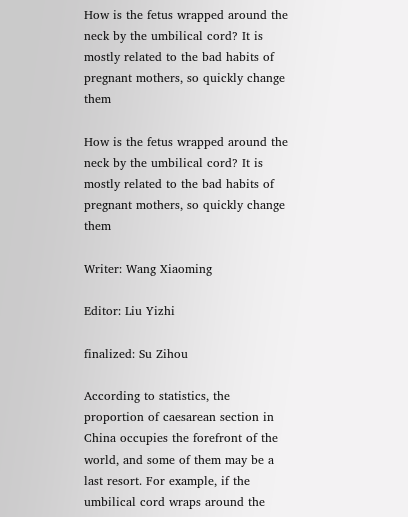How is the fetus wrapped around the neck by the umbilical cord? It is mostly related to the bad habits of pregnant mothers, so quickly change them

How is the fetus wrapped around the neck by the umbilical cord? It is mostly related to the bad habits of pregnant mothers, so quickly change them

Writer: Wang Xiaoming

Editor: Liu Yizhi

finalized: Su Zihou

According to statistics, the proportion of caesarean section in China occupies the forefront of the world, and some of them may be a last resort. For example, if the umbilical cord wraps around the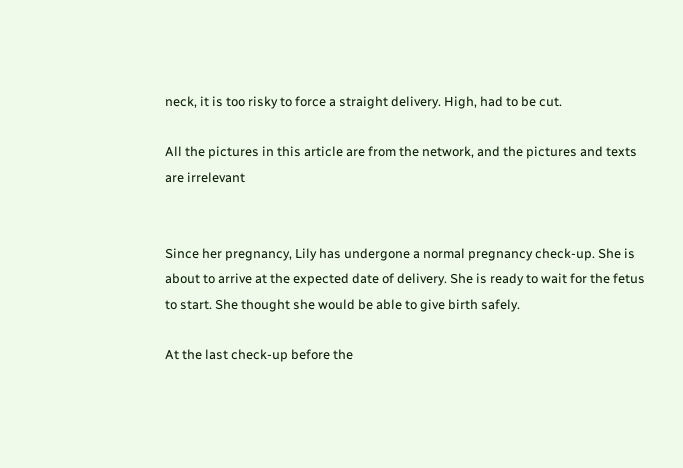neck, it is too risky to force a straight delivery. High, had to be cut.

All the pictures in this article are from the network, and the pictures and texts are irrelevant


Since her pregnancy, Lily has undergone a normal pregnancy check-up. She is about to arrive at the expected date of delivery. She is ready to wait for the fetus to start. She thought she would be able to give birth safely.

At the last check-up before the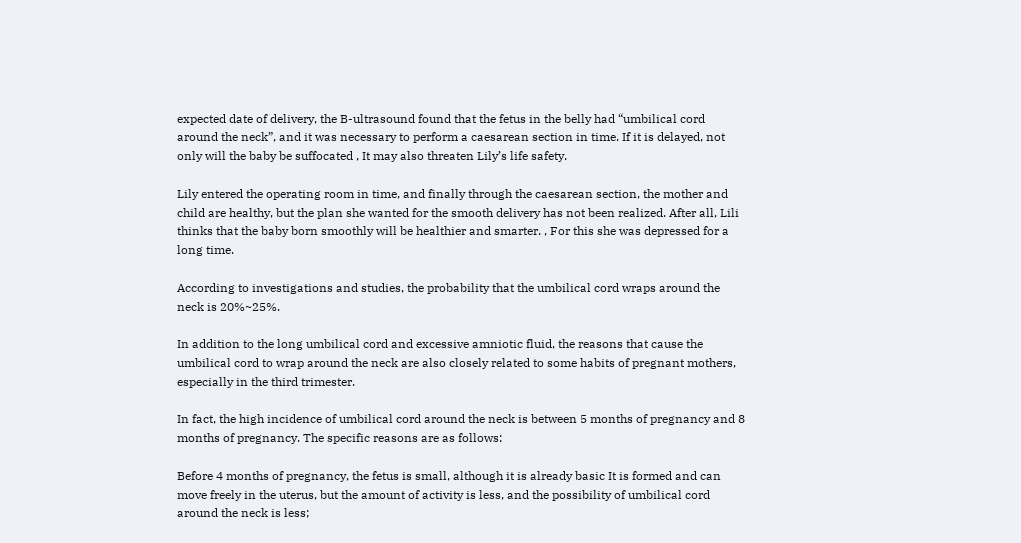expected date of delivery, the B-ultrasound found that the fetus in the belly had “umbilical cord around the neck”, and it was necessary to perform a caesarean section in time. If it is delayed, not only will the baby be suffocated , It may also threaten Lily’s life safety.

Lily entered the operating room in time, and finally through the caesarean section, the mother and child are healthy, but the plan she wanted for the smooth delivery has not been realized. After all, Lili thinks that the baby born smoothly will be healthier and smarter. , For this she was depressed for a long time.

According to investigations and studies, the probability that the umbilical cord wraps around the neck is 20%~25%.

In addition to the long umbilical cord and excessive amniotic fluid, the reasons that cause the umbilical cord to wrap around the neck are also closely related to some habits of pregnant mothers, especially in the third trimester.

In fact, the high incidence of umbilical cord around the neck is between 5 months of pregnancy and 8 months of pregnancy. The specific reasons are as follows:

Before 4 months of pregnancy, the fetus is small, although it is already basic It is formed and can move freely in the uterus, but the amount of activity is less, and the possibility of umbilical cord around the neck is less;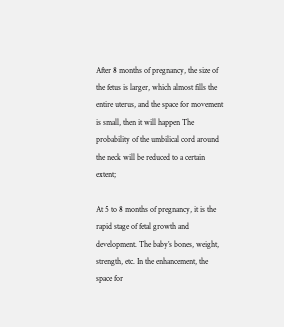After 8 months of pregnancy, the size of the fetus is larger, which almost fills the entire uterus, and the space for movement is small, then it will happen The probability of the umbilical cord around the neck will be reduced to a certain extent;

At 5 to 8 months of pregnancy, it is the rapid stage of fetal growth and development. The baby’s bones, weight, strength, etc. In the enhancement, the space for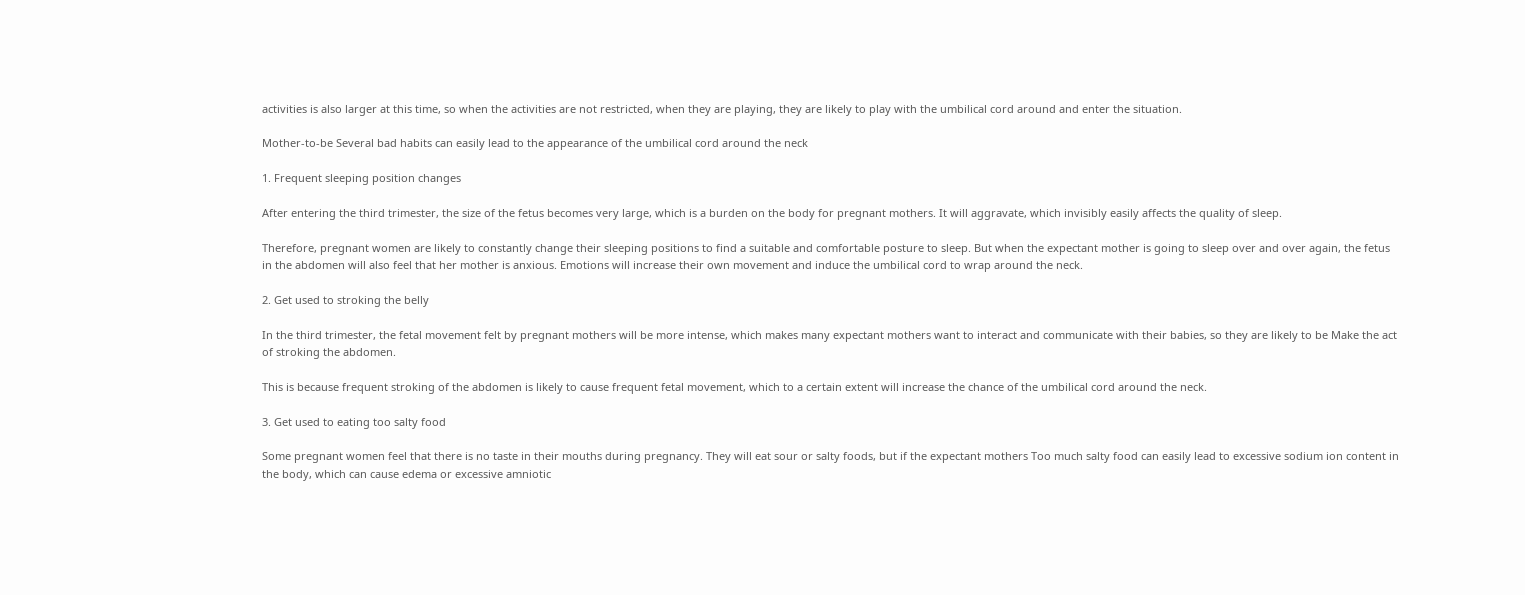activities is also larger at this time, so when the activities are not restricted, when they are playing, they are likely to play with the umbilical cord around and enter the situation.

Mother-to-be Several bad habits can easily lead to the appearance of the umbilical cord around the neck

1. Frequent sleeping position changes

After entering the third trimester, the size of the fetus becomes very large, which is a burden on the body for pregnant mothers. It will aggravate, which invisibly easily affects the quality of sleep.

Therefore, pregnant women are likely to constantly change their sleeping positions to find a suitable and comfortable posture to sleep. But when the expectant mother is going to sleep over and over again, the fetus in the abdomen will also feel that her mother is anxious. Emotions will increase their own movement and induce the umbilical cord to wrap around the neck.

2. Get used to stroking the belly

In the third trimester, the fetal movement felt by pregnant mothers will be more intense, which makes many expectant mothers want to interact and communicate with their babies, so they are likely to be Make the act of stroking the abdomen.

This is because frequent stroking of the abdomen is likely to cause frequent fetal movement, which to a certain extent will increase the chance of the umbilical cord around the neck.

3. Get used to eating too salty food

Some pregnant women feel that there is no taste in their mouths during pregnancy. They will eat sour or salty foods, but if the expectant mothers Too much salty food can easily lead to excessive sodium ion content in the body, which can cause edema or excessive amniotic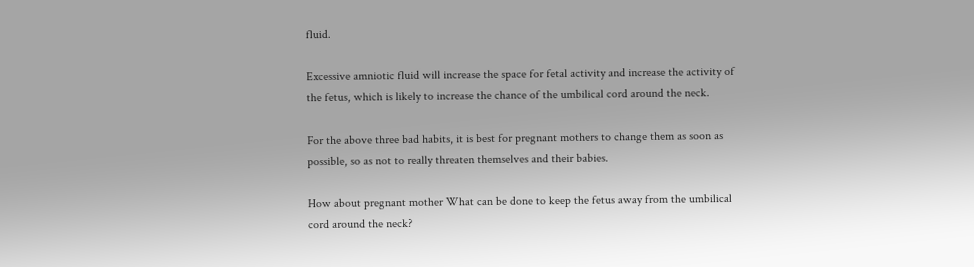fluid.

Excessive amniotic fluid will increase the space for fetal activity and increase the activity of the fetus, which is likely to increase the chance of the umbilical cord around the neck.

For the above three bad habits, it is best for pregnant mothers to change them as soon as possible, so as not to really threaten themselves and their babies.

How about pregnant mother What can be done to keep the fetus away from the umbilical cord around the neck?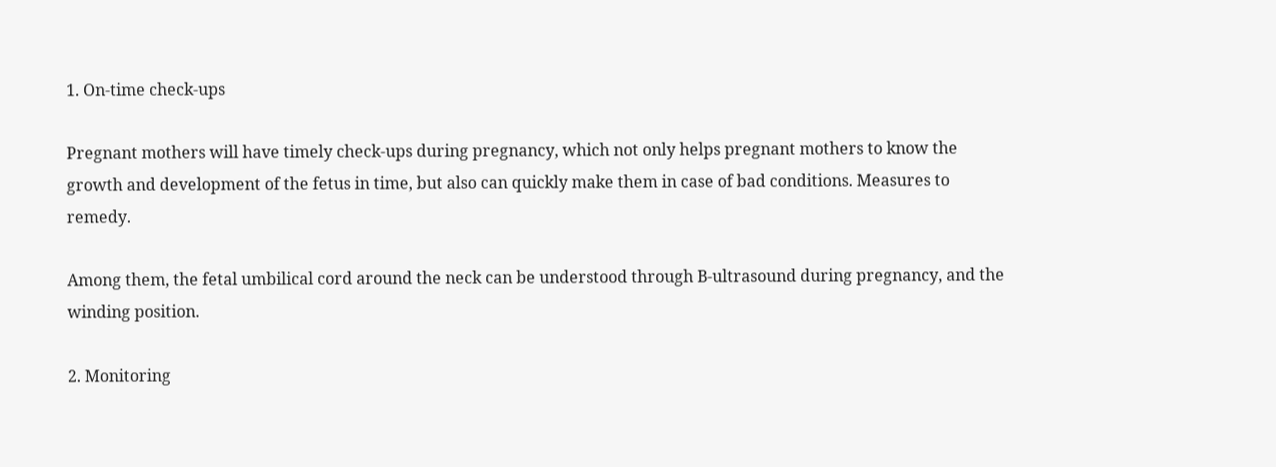1. On-time check-ups

Pregnant mothers will have timely check-ups during pregnancy, which not only helps pregnant mothers to know the growth and development of the fetus in time, but also can quickly make them in case of bad conditions. Measures to remedy.

Among them, the fetal umbilical cord around the neck can be understood through B-ultrasound during pregnancy, and the winding position.

2. Monitoring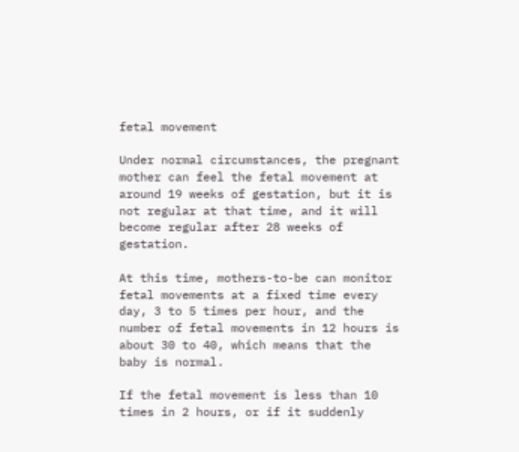fetal movement

Under normal circumstances, the pregnant mother can feel the fetal movement at around 19 weeks of gestation, but it is not regular at that time, and it will become regular after 28 weeks of gestation.

At this time, mothers-to-be can monitor fetal movements at a fixed time every day, 3 to 5 times per hour, and the number of fetal movements in 12 hours is about 30 to 40, which means that the baby is normal.

If the fetal movement is less than 10 times in 2 hours, or if it suddenly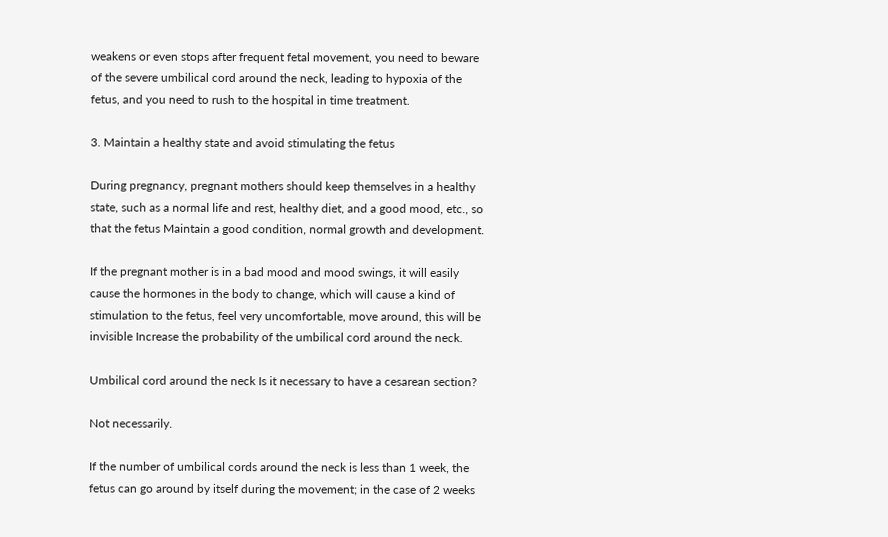weakens or even stops after frequent fetal movement, you need to beware of the severe umbilical cord around the neck, leading to hypoxia of the fetus, and you need to rush to the hospital in time treatment.

3. Maintain a healthy state and avoid stimulating the fetus

During pregnancy, pregnant mothers should keep themselves in a healthy state, such as a normal life and rest, healthy diet, and a good mood, etc., so that the fetus Maintain a good condition, normal growth and development.

If the pregnant mother is in a bad mood and mood swings, it will easily cause the hormones in the body to change, which will cause a kind of stimulation to the fetus, feel very uncomfortable, move around, this will be invisible Increase the probability of the umbilical cord around the neck.

Umbilical cord around the neck Is it necessary to have a cesarean section?

Not necessarily.

If the number of umbilical cords around the neck is less than 1 week, the fetus can go around by itself during the movement; in the case of 2 weeks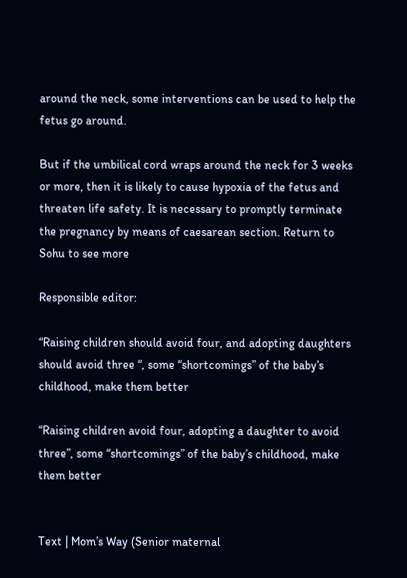around the neck, some interventions can be used to help the fetus go around.

But if the umbilical cord wraps around the neck for 3 weeks or more, then it is likely to cause hypoxia of the fetus and threaten life safety. It is necessary to promptly terminate the pregnancy by means of caesarean section. Return to Sohu to see more

Responsible editor:

“Raising children should avoid four, and adopting daughters should avoid three “, some “shortcomings” of the baby’s childhood, make them better

“Raising children avoid four, adopting a daughter to avoid three”, some “shortcomings” of the baby’s childhood, make them better


Text | Mom’s Way (Senior maternal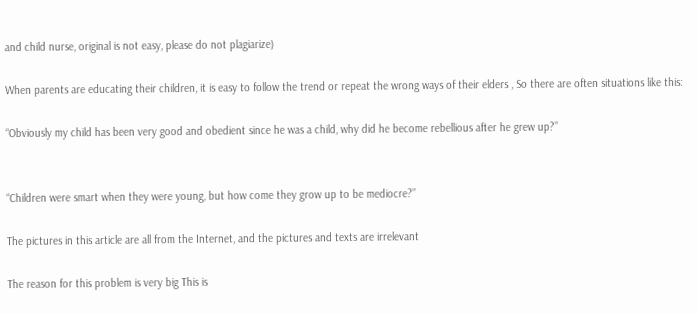and child nurse, original is not easy, please do not plagiarize)

When parents are educating their children, it is easy to follow the trend or repeat the wrong ways of their elders , So there are often situations like this:

“Obviously my child has been very good and obedient since he was a child, why did he become rebellious after he grew up?”


“Children were smart when they were young, but how come they grow up to be mediocre?”

The pictures in this article are all from the Internet, and the pictures and texts are irrelevant

The reason for this problem is very big This is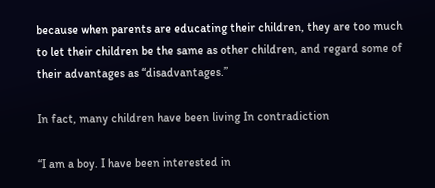because when parents are educating their children, they are too much to let their children be the same as other children, and regard some of their advantages as “disadvantages.”

In fact, many children have been living In contradiction

“I am a boy. I have been interested in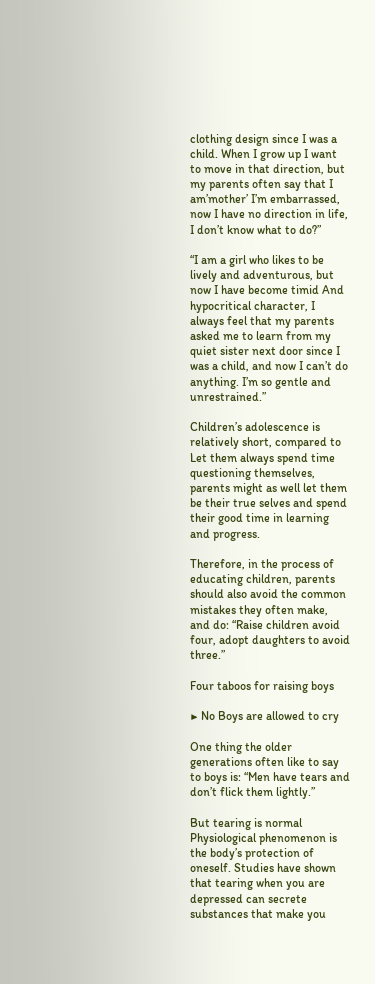clothing design since I was a child. When I grow up I want to move in that direction, but my parents often say that I am’mother’ I’m embarrassed, now I have no direction in life, I don’t know what to do?”

“I am a girl who likes to be lively and adventurous, but now I have become timid And hypocritical character, I always feel that my parents asked me to learn from my quiet sister next door since I was a child, and now I can’t do anything. I’m so gentle and unrestrained.”

Children’s adolescence is relatively short, compared to Let them always spend time questioning themselves, parents might as well let them be their true selves and spend their good time in learning and progress.

Therefore, in the process of educating children, parents should also avoid the common mistakes they often make, and do: “Raise children avoid four, adopt daughters to avoid three.”

Four taboos for raising boys

▶ No Boys are allowed to cry

One thing the older generations often like to say to boys is: “Men have tears and don’t flick them lightly.”

But tearing is normal Physiological phenomenon is the body’s protection of oneself. Studies have shown that tearing when you are depressed can secrete substances that make you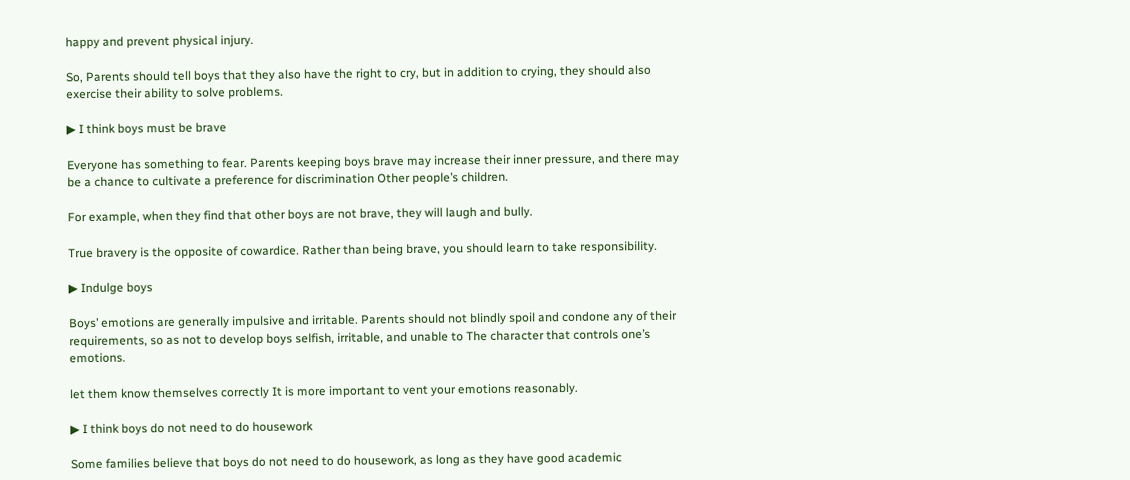happy and prevent physical injury.

So, Parents should tell boys that they also have the right to cry, but in addition to crying, they should also exercise their ability to solve problems.

▶ I think boys must be brave

Everyone has something to fear. Parents keeping boys brave may increase their inner pressure, and there may be a chance to cultivate a preference for discrimination Other people’s children.

For example, when they find that other boys are not brave, they will laugh and bully.

True bravery is the opposite of cowardice. Rather than being brave, you should learn to take responsibility.

▶ Indulge boys

Boys’ emotions are generally impulsive and irritable. Parents should not blindly spoil and condone any of their requirements, so as not to develop boys selfish, irritable, and unable to The character that controls one’s emotions.

let them know themselves correctly It is more important to vent your emotions reasonably.

▶ I think boys do not need to do housework

Some families believe that boys do not need to do housework, as long as they have good academic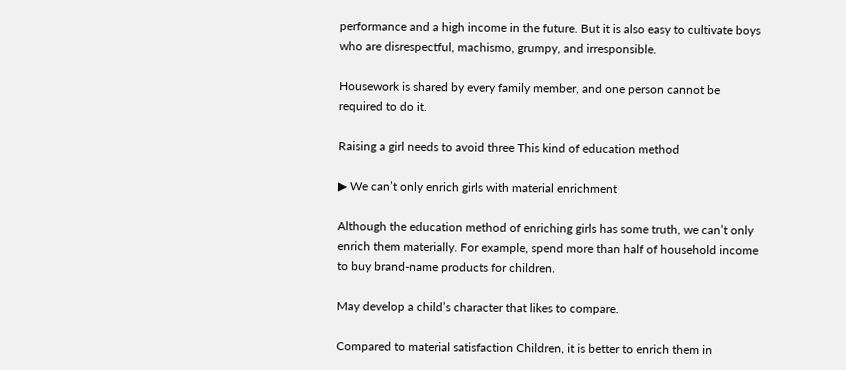performance and a high income in the future. But it is also easy to cultivate boys who are disrespectful, machismo, grumpy, and irresponsible.

Housework is shared by every family member, and one person cannot be required to do it.

Raising a girl needs to avoid three This kind of education method

▶ We can’t only enrich girls with material enrichment

Although the education method of enriching girls has some truth, we can’t only enrich them materially. For example, spend more than half of household income to buy brand-name products for children.

May develop a child’s character that likes to compare.

Compared to material satisfaction Children, it is better to enrich them in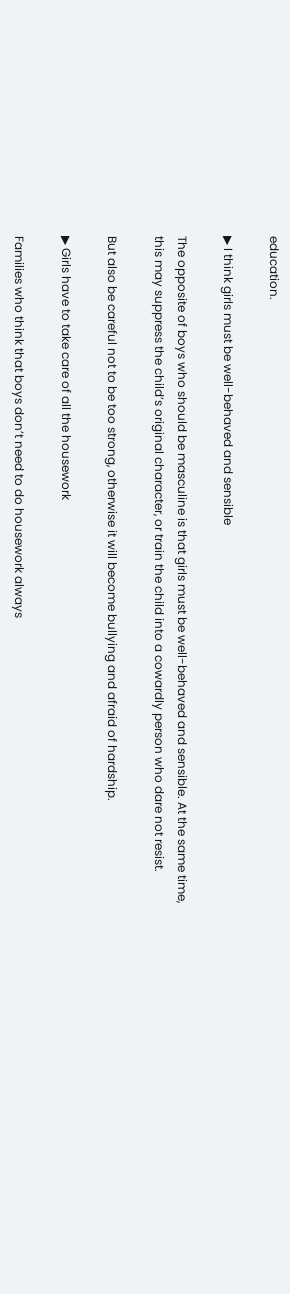education.

▶ I think girls must be well-behaved and sensible

The opposite of boys who should be masculine is that girls must be well-behaved and sensible. At the same time, this may suppress the child’s original character, or train the child into a cowardly person who dare not resist.

But also be careful not to be too strong, otherwise it will become bullying and afraid of hardship.

▶ Girls have to take care of all the housework

Families who think that boys don’t need to do housework always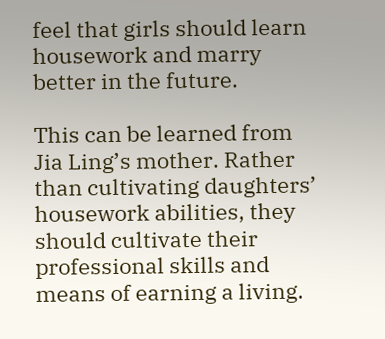feel that girls should learn housework and marry better in the future.

This can be learned from Jia Ling’s mother. Rather than cultivating daughters’ housework abilities, they should cultivate their professional skills and means of earning a living.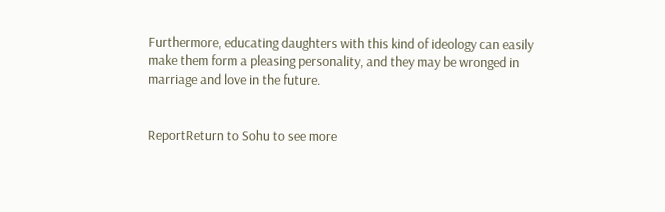Furthermore, educating daughters with this kind of ideology can easily make them form a pleasing personality, and they may be wronged in marriage and love in the future.


ReportReturn to Sohu to see more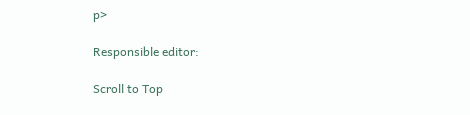p>

Responsible editor:

Scroll to Top